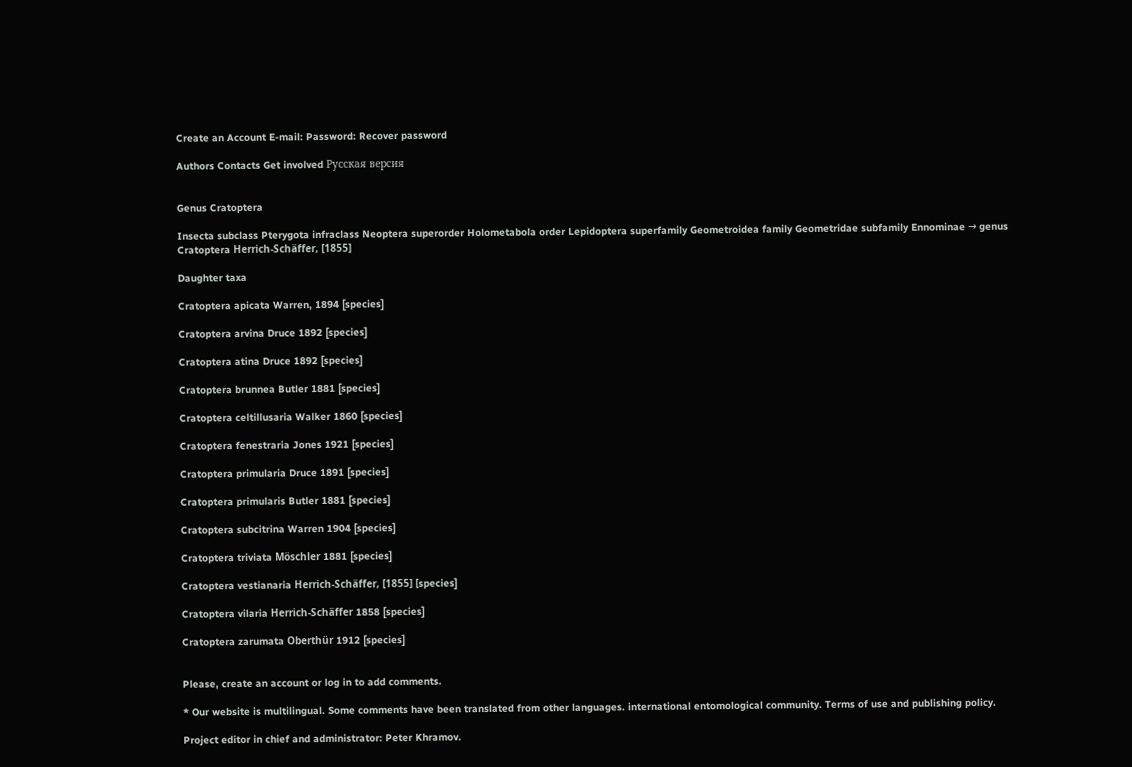Create an Account E-mail: Password: Recover password

Authors Contacts Get involved Русская версия


Genus Cratoptera

Insecta subclass Pterygota infraclass Neoptera superorder Holometabola order Lepidoptera superfamily Geometroidea family Geometridae subfamily Ennominae → genus Cratoptera Herrich-Schäffer, [1855]

Daughter taxa

Cratoptera apicata Warren, 1894 [species]

Cratoptera arvina Druce 1892 [species]

Cratoptera atina Druce 1892 [species]

Cratoptera brunnea Butler 1881 [species]

Cratoptera celtillusaria Walker 1860 [species]

Cratoptera fenestraria Jones 1921 [species]

Cratoptera primularia Druce 1891 [species]

Cratoptera primularis Butler 1881 [species]

Cratoptera subcitrina Warren 1904 [species]

Cratoptera triviata Möschler 1881 [species]

Cratoptera vestianaria Herrich-Schäffer, [1855] [species]

Cratoptera vilaria Herrich-Schäffer 1858 [species]

Cratoptera zarumata Oberthür 1912 [species]


Please, create an account or log in to add comments.

* Our website is multilingual. Some comments have been translated from other languages. international entomological community. Terms of use and publishing policy.

Project editor in chief and administrator: Peter Khramov.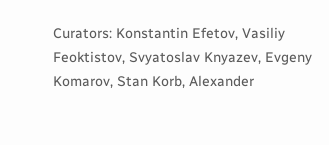Curators: Konstantin Efetov, Vasiliy Feoktistov, Svyatoslav Knyazev, Evgeny Komarov, Stan Korb, Alexander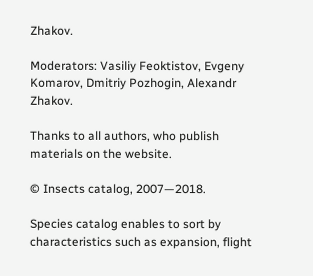Zhakov.

Moderators: Vasiliy Feoktistov, Evgeny Komarov, Dmitriy Pozhogin, Alexandr Zhakov.

Thanks to all authors, who publish materials on the website.

© Insects catalog, 2007—2018.

Species catalog enables to sort by characteristics such as expansion, flight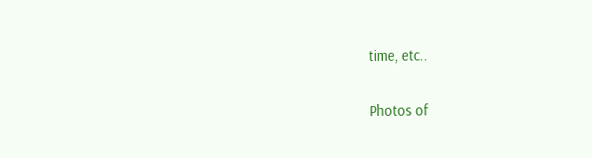time, etc..

Photos of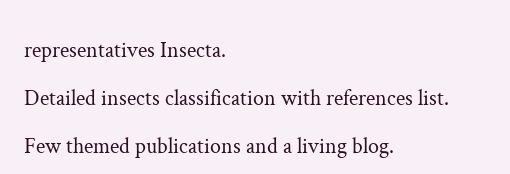representatives Insecta.

Detailed insects classification with references list.

Few themed publications and a living blog.